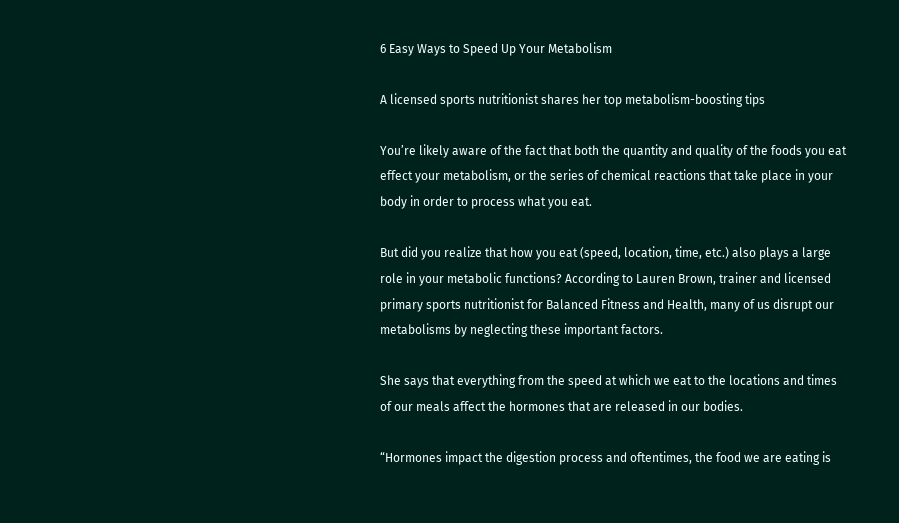6 Easy Ways to Speed Up Your Metabolism

A licensed sports nutritionist shares her top metabolism-boosting tips

You’re likely aware of the fact that both the quantity and quality of the foods you eat effect your metabolism, or the series of chemical reactions that take place in your body in order to process what you eat.

But did you realize that how you eat (speed, location, time, etc.) also plays a large role in your metabolic functions? According to Lauren Brown, trainer and licensed primary sports nutritionist for Balanced Fitness and Health, many of us disrupt our metabolisms by neglecting these important factors.

She says that everything from the speed at which we eat to the locations and times of our meals affect the hormones that are released in our bodies.

“Hormones impact the digestion process and oftentimes, the food we are eating is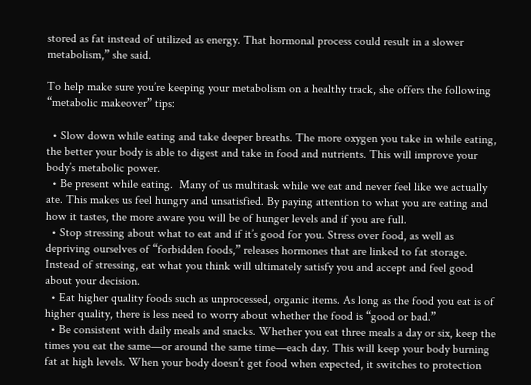stored as fat instead of utilized as energy. That hormonal process could result in a slower metabolism,” she said.

To help make sure you’re keeping your metabolism on a healthy track, she offers the following “metabolic makeover” tips:

  • Slow down while eating and take deeper breaths. The more oxygen you take in while eating, the better your body is able to digest and take in food and nutrients. This will improve your body’s metabolic power.
  • Be present while eating.  Many of us multitask while we eat and never feel like we actually ate. This makes us feel hungry and unsatisfied. By paying attention to what you are eating and how it tastes, the more aware you will be of hunger levels and if you are full.
  • Stop stressing about what to eat and if it’s good for you. Stress over food, as well as depriving ourselves of “forbidden foods,” releases hormones that are linked to fat storage. Instead of stressing, eat what you think will ultimately satisfy you and accept and feel good about your decision.
  • Eat higher quality foods such as unprocessed, organic items. As long as the food you eat is of higher quality, there is less need to worry about whether the food is “good or bad.”
  • Be consistent with daily meals and snacks. Whether you eat three meals a day or six, keep the times you eat the same—or around the same time—each day. This will keep your body burning fat at high levels. When your body doesn’t get food when expected, it switches to protection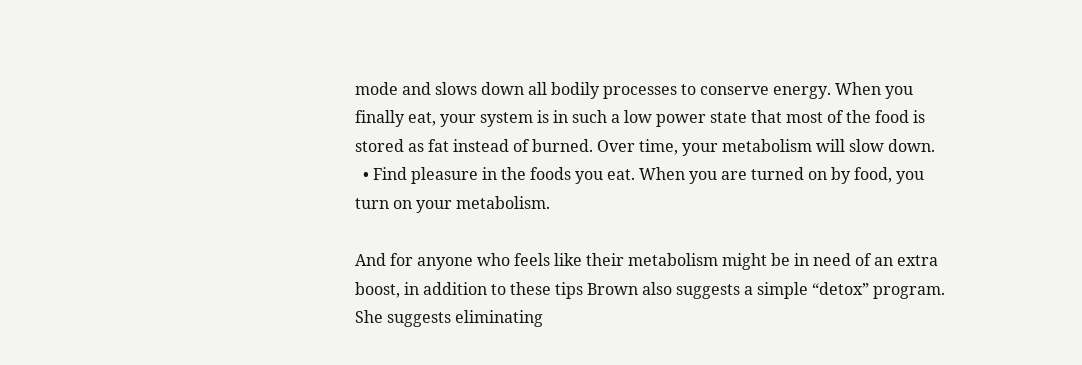mode and slows down all bodily processes to conserve energy. When you finally eat, your system is in such a low power state that most of the food is stored as fat instead of burned. Over time, your metabolism will slow down.
  • Find pleasure in the foods you eat. When you are turned on by food, you turn on your metabolism.

And for anyone who feels like their metabolism might be in need of an extra boost, in addition to these tips Brown also suggests a simple “detox” program. She suggests eliminating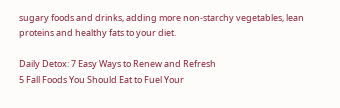sugary foods and drinks, adding more non-starchy vegetables, lean proteins and healthy fats to your diet.

Daily Detox: 7 Easy Ways to Renew and Refresh
5 Fall Foods You Should Eat to Fuel Your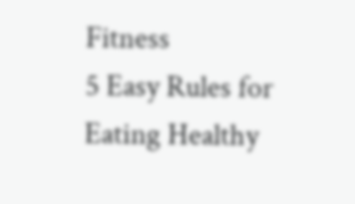Fitness
5 Easy Rules for Eating Healthy